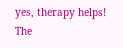yes, therapy helps!
The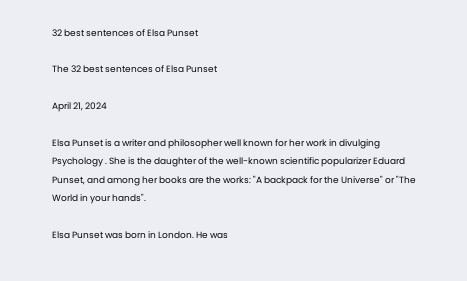32 best sentences of Elsa Punset

The 32 best sentences of Elsa Punset

April 21, 2024

Elsa Punset is a writer and philosopher well known for her work in divulging Psychology . She is the daughter of the well-known scientific popularizer Eduard Punset, and among her books are the works: "A backpack for the Universe" or "The World in your hands".

Elsa Punset was born in London. He was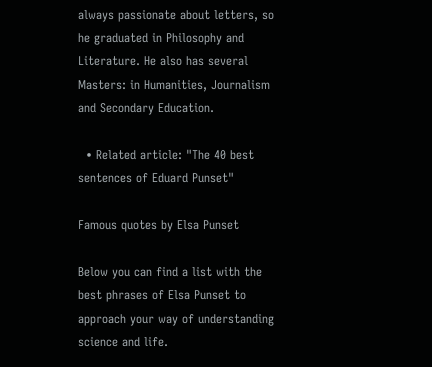always passionate about letters, so he graduated in Philosophy and Literature. He also has several Masters: in Humanities, Journalism and Secondary Education.

  • Related article: "The 40 best sentences of Eduard Punset"

Famous quotes by Elsa Punset

Below you can find a list with the best phrases of Elsa Punset to approach your way of understanding science and life.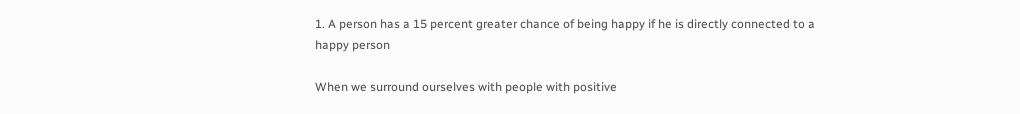1. A person has a 15 percent greater chance of being happy if he is directly connected to a happy person

When we surround ourselves with people with positive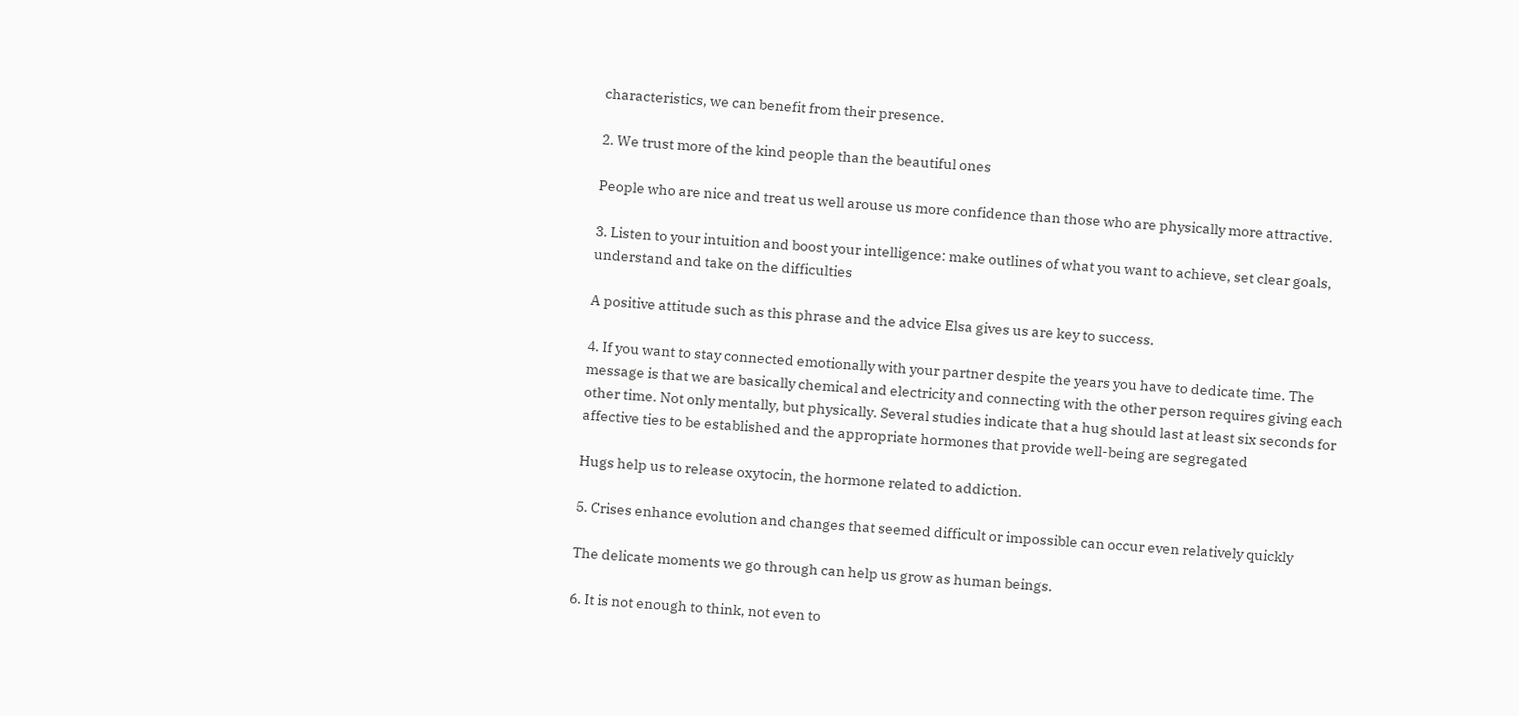characteristics, we can benefit from their presence.

2. We trust more of the kind people than the beautiful ones

People who are nice and treat us well arouse us more confidence than those who are physically more attractive.

3. Listen to your intuition and boost your intelligence: make outlines of what you want to achieve, set clear goals, understand and take on the difficulties

A positive attitude such as this phrase and the advice Elsa gives us are key to success.

4. If you want to stay connected emotionally with your partner despite the years you have to dedicate time. The message is that we are basically chemical and electricity and connecting with the other person requires giving each other time. Not only mentally, but physically. Several studies indicate that a hug should last at least six seconds for affective ties to be established and the appropriate hormones that provide well-being are segregated

Hugs help us to release oxytocin, the hormone related to addiction.

5. Crises enhance evolution and changes that seemed difficult or impossible can occur even relatively quickly

The delicate moments we go through can help us grow as human beings.

6. It is not enough to think, not even to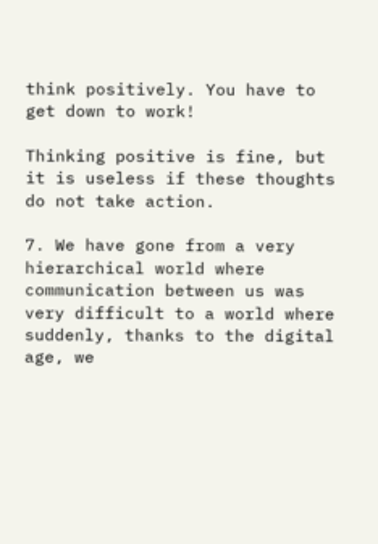think positively. You have to get down to work!

Thinking positive is fine, but it is useless if these thoughts do not take action.

7. We have gone from a very hierarchical world where communication between us was very difficult to a world where suddenly, thanks to the digital age, we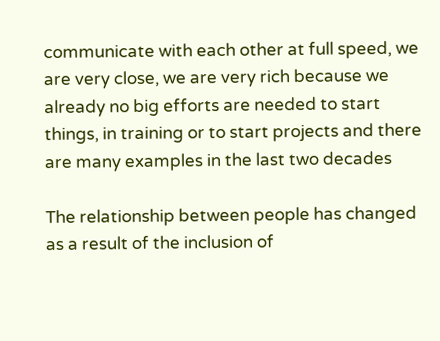communicate with each other at full speed, we are very close, we are very rich because we already no big efforts are needed to start things, in training or to start projects and there are many examples in the last two decades

The relationship between people has changed as a result of the inclusion of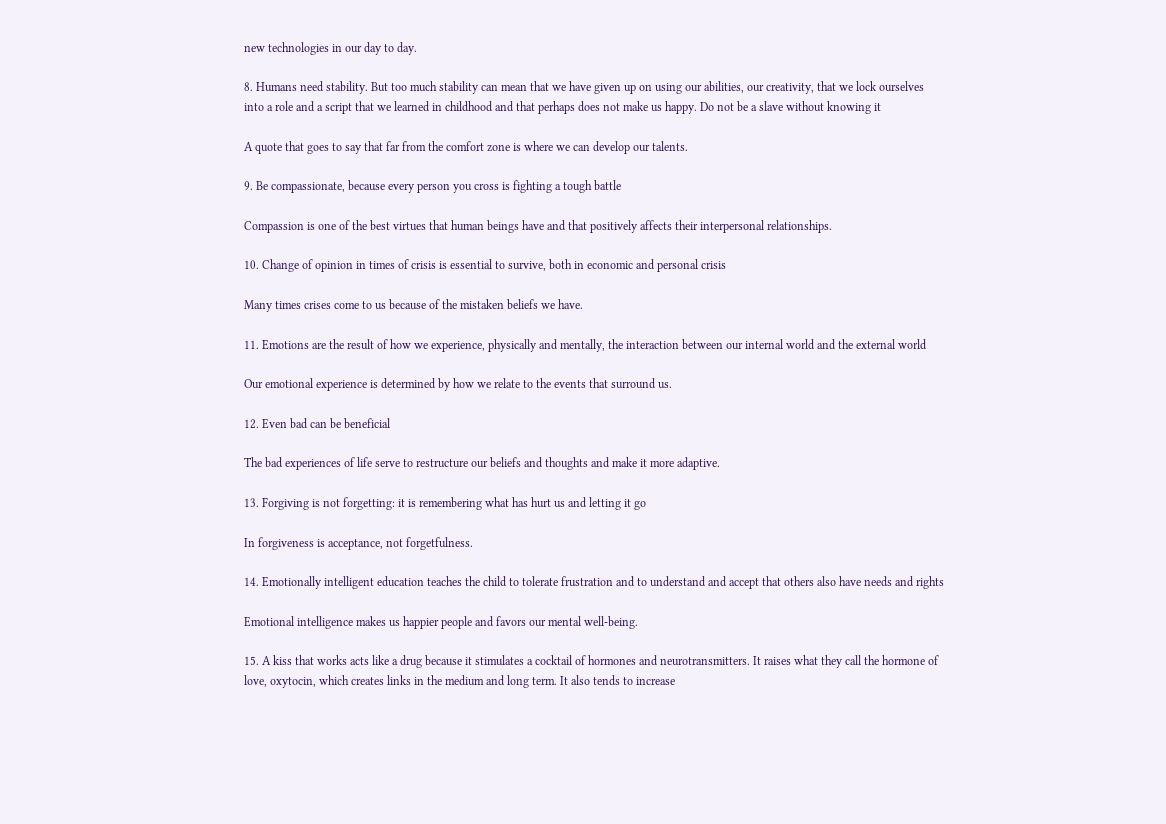new technologies in our day to day.

8. Humans need stability. But too much stability can mean that we have given up on using our abilities, our creativity, that we lock ourselves into a role and a script that we learned in childhood and that perhaps does not make us happy. Do not be a slave without knowing it

A quote that goes to say that far from the comfort zone is where we can develop our talents.

9. Be compassionate, because every person you cross is fighting a tough battle

Compassion is one of the best virtues that human beings have and that positively affects their interpersonal relationships.

10. Change of opinion in times of crisis is essential to survive, both in economic and personal crisis

Many times crises come to us because of the mistaken beliefs we have.

11. Emotions are the result of how we experience, physically and mentally, the interaction between our internal world and the external world

Our emotional experience is determined by how we relate to the events that surround us.

12. Even bad can be beneficial

The bad experiences of life serve to restructure our beliefs and thoughts and make it more adaptive.

13. Forgiving is not forgetting: it is remembering what has hurt us and letting it go

In forgiveness is acceptance, not forgetfulness.

14. Emotionally intelligent education teaches the child to tolerate frustration and to understand and accept that others also have needs and rights

Emotional intelligence makes us happier people and favors our mental well-being.

15. A kiss that works acts like a drug because it stimulates a cocktail of hormones and neurotransmitters. It raises what they call the hormone of love, oxytocin, which creates links in the medium and long term. It also tends to increase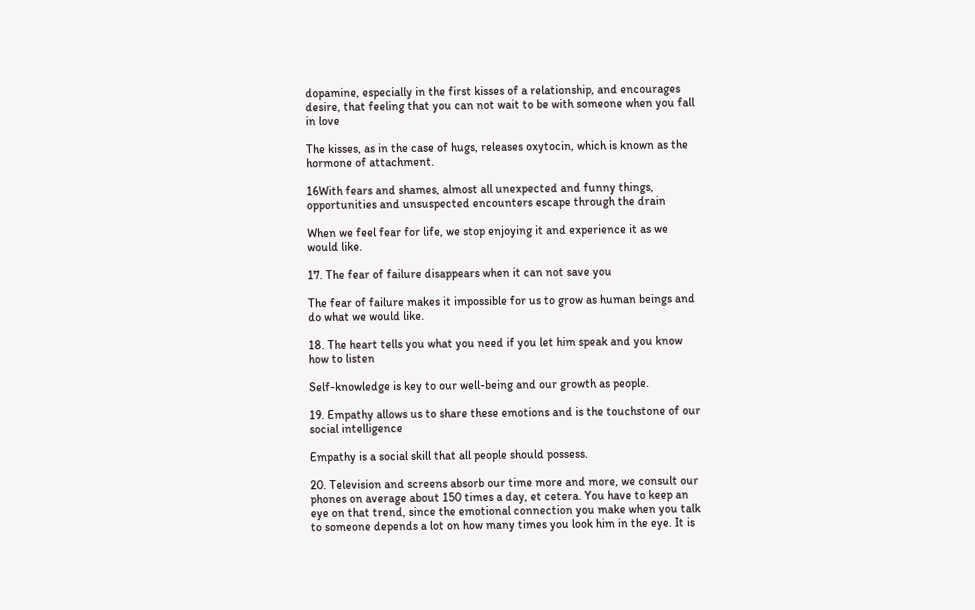dopamine, especially in the first kisses of a relationship, and encourages desire, that feeling that you can not wait to be with someone when you fall in love

The kisses, as in the case of hugs, releases oxytocin, which is known as the hormone of attachment.

16With fears and shames, almost all unexpected and funny things, opportunities and unsuspected encounters escape through the drain

When we feel fear for life, we stop enjoying it and experience it as we would like.

17. The fear of failure disappears when it can not save you

The fear of failure makes it impossible for us to grow as human beings and do what we would like.

18. The heart tells you what you need if you let him speak and you know how to listen

Self-knowledge is key to our well-being and our growth as people.

19. Empathy allows us to share these emotions and is the touchstone of our social intelligence

Empathy is a social skill that all people should possess.

20. Television and screens absorb our time more and more, we consult our phones on average about 150 times a day, et cetera. You have to keep an eye on that trend, since the emotional connection you make when you talk to someone depends a lot on how many times you look him in the eye. It is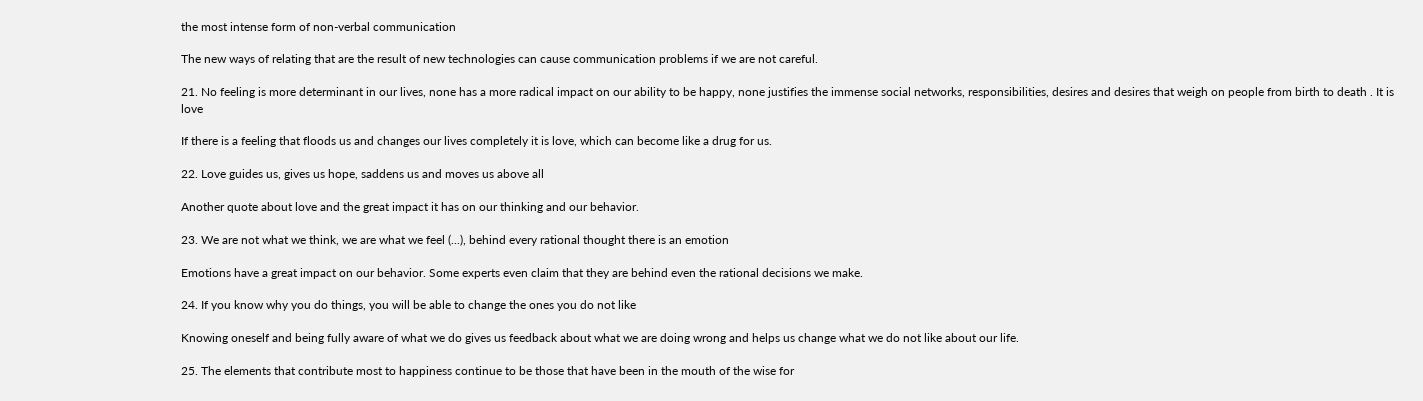the most intense form of non-verbal communication

The new ways of relating that are the result of new technologies can cause communication problems if we are not careful.

21. No feeling is more determinant in our lives, none has a more radical impact on our ability to be happy, none justifies the immense social networks, responsibilities, desires and desires that weigh on people from birth to death . It is love

If there is a feeling that floods us and changes our lives completely it is love, which can become like a drug for us.

22. Love guides us, gives us hope, saddens us and moves us above all

Another quote about love and the great impact it has on our thinking and our behavior.

23. We are not what we think, we are what we feel (...), behind every rational thought there is an emotion

Emotions have a great impact on our behavior. Some experts even claim that they are behind even the rational decisions we make.

24. If you know why you do things, you will be able to change the ones you do not like

Knowing oneself and being fully aware of what we do gives us feedback about what we are doing wrong and helps us change what we do not like about our life.

25. The elements that contribute most to happiness continue to be those that have been in the mouth of the wise for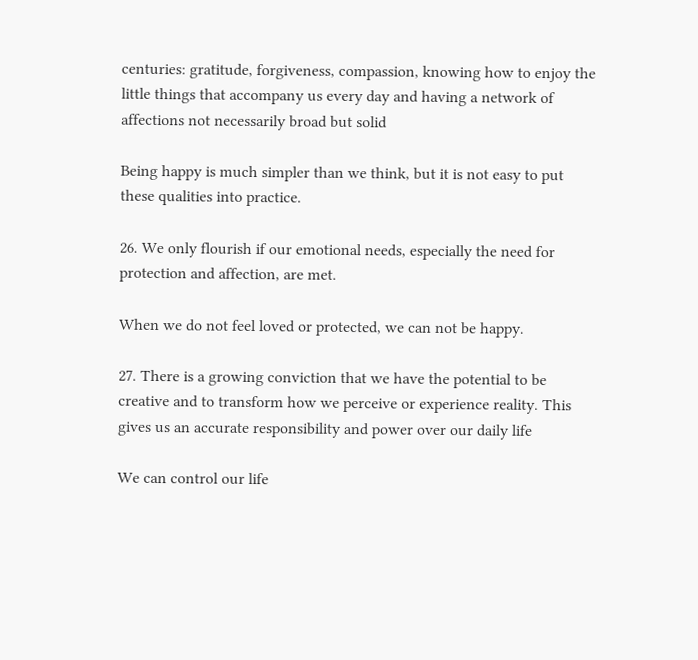centuries: gratitude, forgiveness, compassion, knowing how to enjoy the little things that accompany us every day and having a network of affections not necessarily broad but solid

Being happy is much simpler than we think, but it is not easy to put these qualities into practice.

26. We only flourish if our emotional needs, especially the need for protection and affection, are met.

When we do not feel loved or protected, we can not be happy.

27. There is a growing conviction that we have the potential to be creative and to transform how we perceive or experience reality. This gives us an accurate responsibility and power over our daily life

We can control our life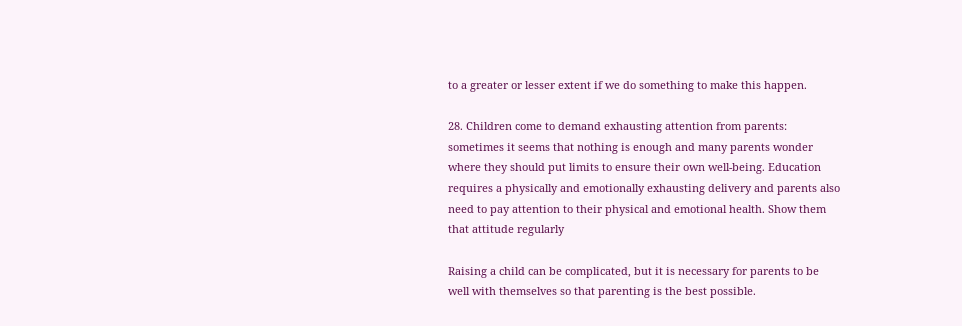to a greater or lesser extent if we do something to make this happen.

28. Children come to demand exhausting attention from parents: sometimes it seems that nothing is enough and many parents wonder where they should put limits to ensure their own well-being. Education requires a physically and emotionally exhausting delivery and parents also need to pay attention to their physical and emotional health. Show them that attitude regularly

Raising a child can be complicated, but it is necessary for parents to be well with themselves so that parenting is the best possible.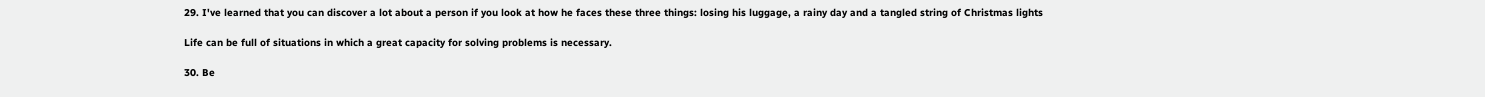29. I've learned that you can discover a lot about a person if you look at how he faces these three things: losing his luggage, a rainy day and a tangled string of Christmas lights

Life can be full of situations in which a great capacity for solving problems is necessary.

30. Be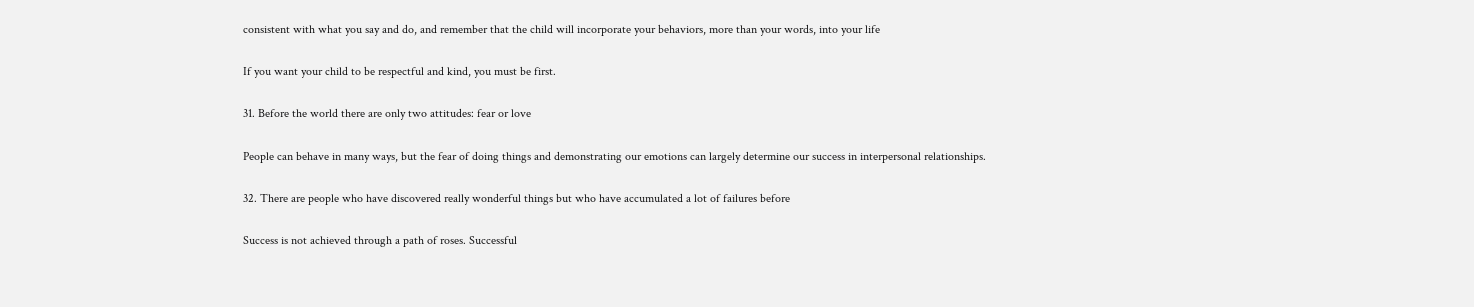consistent with what you say and do, and remember that the child will incorporate your behaviors, more than your words, into your life

If you want your child to be respectful and kind, you must be first.

31. Before the world there are only two attitudes: fear or love

People can behave in many ways, but the fear of doing things and demonstrating our emotions can largely determine our success in interpersonal relationships.

32. There are people who have discovered really wonderful things but who have accumulated a lot of failures before

Success is not achieved through a path of roses. Successful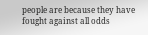people are because they have fought against all odds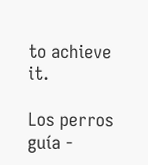to achieve it.

Los perros guía -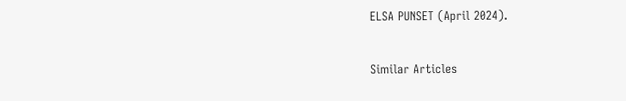ELSA PUNSET (April 2024).

Similar Articles